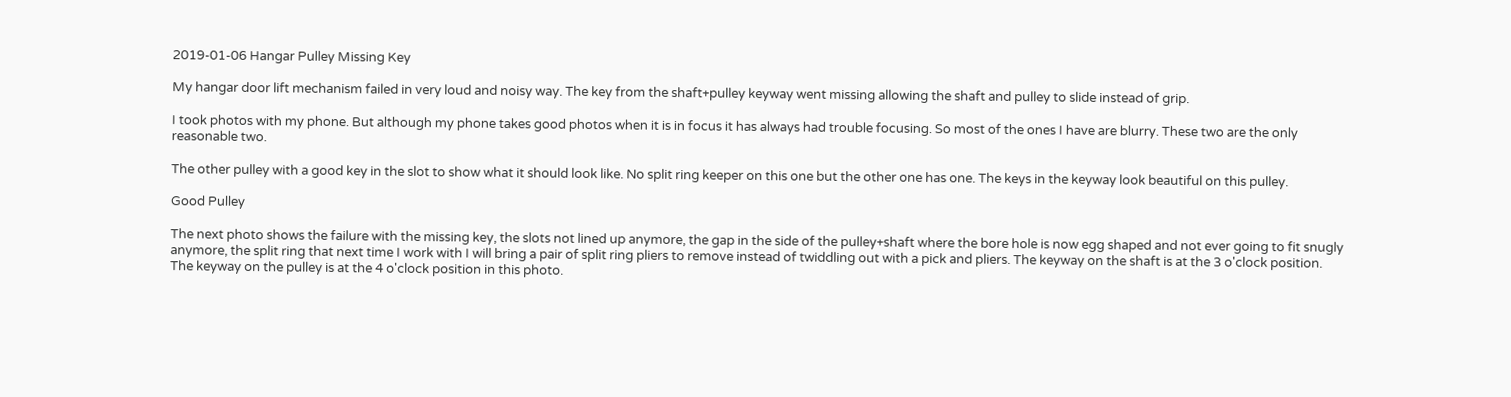2019-01-06 Hangar Pulley Missing Key

My hangar door lift mechanism failed in very loud and noisy way. The key from the shaft+pulley keyway went missing allowing the shaft and pulley to slide instead of grip.

I took photos with my phone. But although my phone takes good photos when it is in focus it has always had trouble focusing. So most of the ones I have are blurry. These two are the only reasonable two.

The other pulley with a good key in the slot to show what it should look like. No split ring keeper on this one but the other one has one. The keys in the keyway look beautiful on this pulley.

Good Pulley

The next photo shows the failure with the missing key, the slots not lined up anymore, the gap in the side of the pulley+shaft where the bore hole is now egg shaped and not ever going to fit snugly anymore, the split ring that next time I work with I will bring a pair of split ring pliers to remove instead of twiddling out with a pick and pliers. The keyway on the shaft is at the 3 o'clock position. The keyway on the pulley is at the 4 o'clock position in this photo.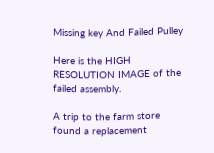Missing key And Failed Pulley

Here is the HIGH RESOLUTION IMAGE of the failed assembly.

A trip to the farm store found a replacement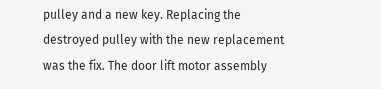pulley and a new key. Replacing the destroyed pulley with the new replacement was the fix. The door lift motor assembly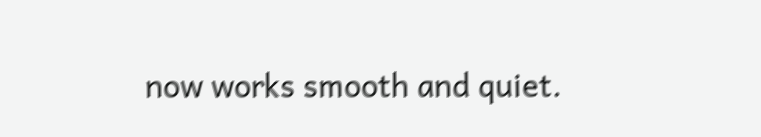now works smooth and quiet.